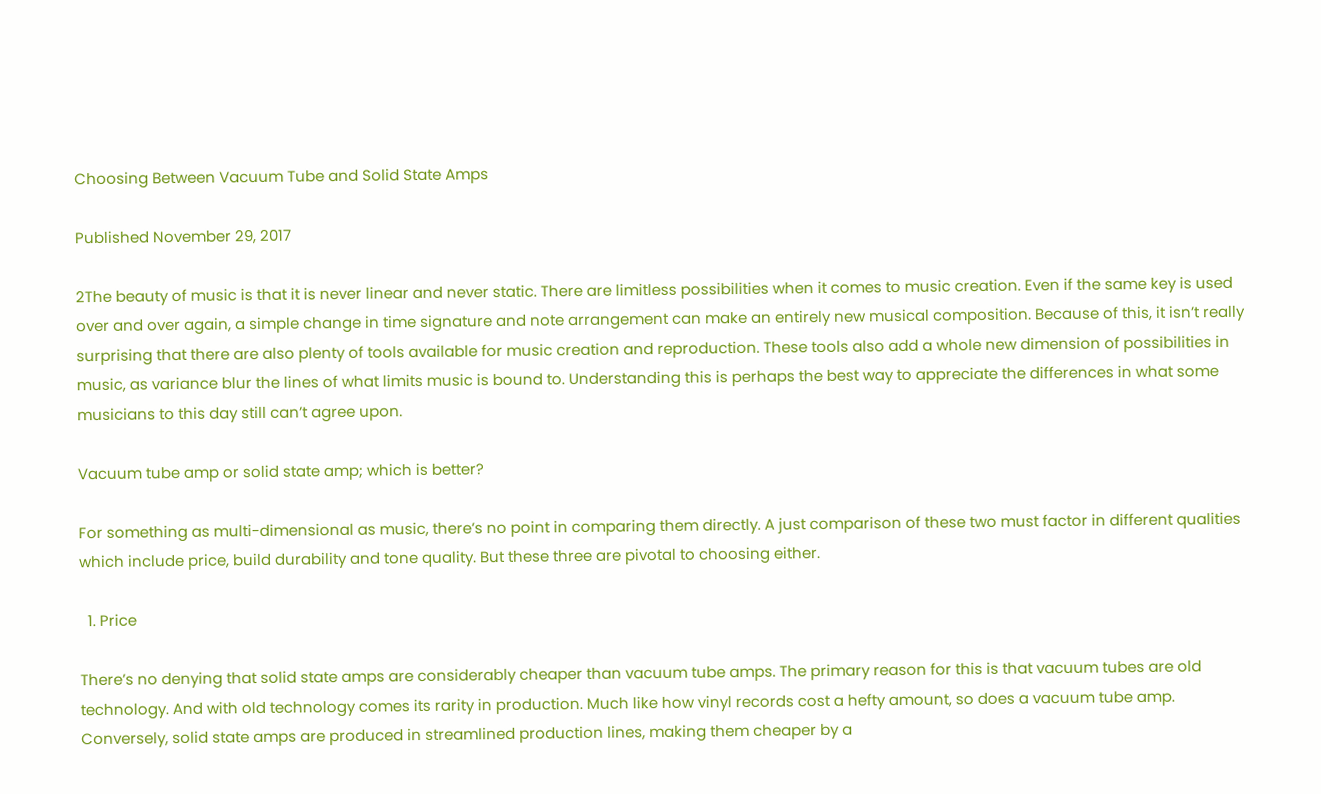Choosing Between Vacuum Tube and Solid State Amps

Published November 29, 2017

2The beauty of music is that it is never linear and never static. There are limitless possibilities when it comes to music creation. Even if the same key is used over and over again, a simple change in time signature and note arrangement can make an entirely new musical composition. Because of this, it isn’t really surprising that there are also plenty of tools available for music creation and reproduction. These tools also add a whole new dimension of possibilities in music, as variance blur the lines of what limits music is bound to. Understanding this is perhaps the best way to appreciate the differences in what some musicians to this day still can’t agree upon.

Vacuum tube amp or solid state amp; which is better?

For something as multi-dimensional as music, there’s no point in comparing them directly. A just comparison of these two must factor in different qualities which include price, build durability and tone quality. But these three are pivotal to choosing either.

  1. Price

There’s no denying that solid state amps are considerably cheaper than vacuum tube amps. The primary reason for this is that vacuum tubes are old technology. And with old technology comes its rarity in production. Much like how vinyl records cost a hefty amount, so does a vacuum tube amp. Conversely, solid state amps are produced in streamlined production lines, making them cheaper by a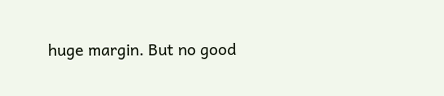huge margin. But no good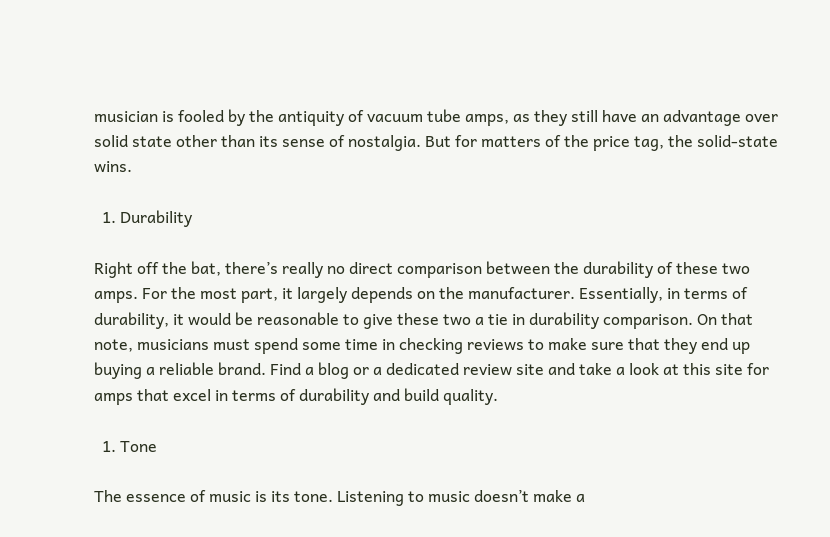musician is fooled by the antiquity of vacuum tube amps, as they still have an advantage over solid state other than its sense of nostalgia. But for matters of the price tag, the solid-state wins.

  1. Durability

Right off the bat, there’s really no direct comparison between the durability of these two amps. For the most part, it largely depends on the manufacturer. Essentially, in terms of durability, it would be reasonable to give these two a tie in durability comparison. On that note, musicians must spend some time in checking reviews to make sure that they end up buying a reliable brand. Find a blog or a dedicated review site and take a look at this site for amps that excel in terms of durability and build quality.

  1. Tone

The essence of music is its tone. Listening to music doesn’t make a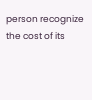person recognize the cost of its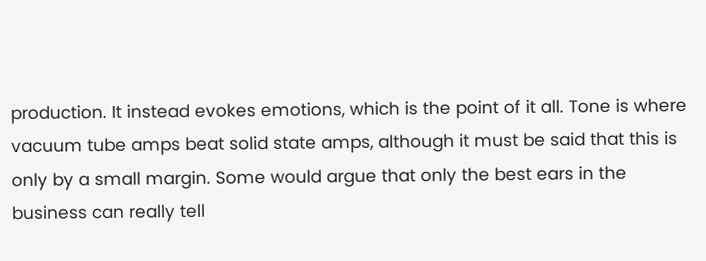production. It instead evokes emotions, which is the point of it all. Tone is where vacuum tube amps beat solid state amps, although it must be said that this is only by a small margin. Some would argue that only the best ears in the business can really tell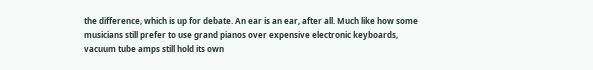the difference, which is up for debate. An ear is an ear, after all. Much like how some musicians still prefer to use grand pianos over expensive electronic keyboards, vacuum tube amps still hold its own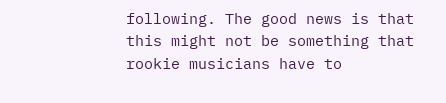following. The good news is that this might not be something that rookie musicians have to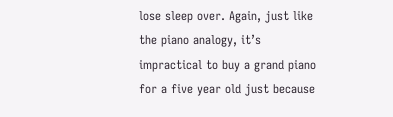lose sleep over. Again, just like the piano analogy, it’s impractical to buy a grand piano for a five year old just because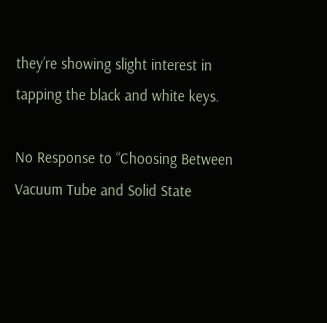they’re showing slight interest in tapping the black and white keys.

No Response to “Choosing Between Vacuum Tube and Solid State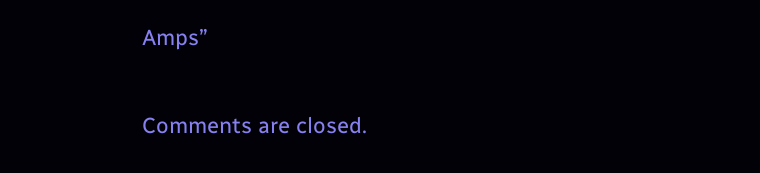Amps”

Comments are closed.